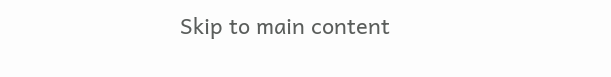Skip to main content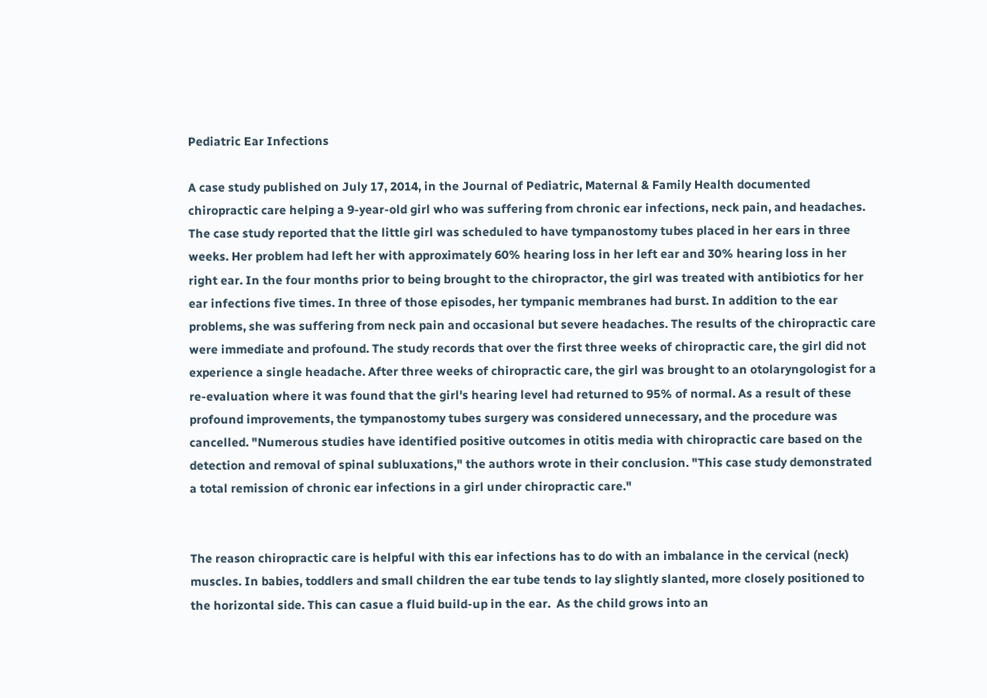Pediatric Ear Infections

A case study published on July 17, 2014, in the Journal of Pediatric, Maternal & Family Health documented chiropractic care helping a 9-year-old girl who was suffering from chronic ear infections, neck pain, and headaches. The case study reported that the little girl was scheduled to have tympanostomy tubes placed in her ears in three weeks. Her problem had left her with approximately 60% hearing loss in her left ear and 30% hearing loss in her right ear. In the four months prior to being brought to the chiropractor, the girl was treated with antibiotics for her ear infections five times. In three of those episodes, her tympanic membranes had burst. In addition to the ear problems, she was suffering from neck pain and occasional but severe headaches. The results of the chiropractic care were immediate and profound. The study records that over the first three weeks of chiropractic care, the girl did not experience a single headache. After three weeks of chiropractic care, the girl was brought to an otolaryngologist for a re-evaluation where it was found that the girl's hearing level had returned to 95% of normal. As a result of these profound improvements, the tympanostomy tubes surgery was considered unnecessary, and the procedure was cancelled. "Numerous studies have identified positive outcomes in otitis media with chiropractic care based on the detection and removal of spinal subluxations," the authors wrote in their conclusion. "This case study demonstrated a total remission of chronic ear infections in a girl under chiropractic care."


The reason chiropractic care is helpful with this ear infections has to do with an imbalance in the cervical (neck) muscles. In babies, toddlers and small children the ear tube tends to lay slightly slanted, more closely positioned to the horizontal side. This can casue a fluid build-up in the ear.  As the child grows into an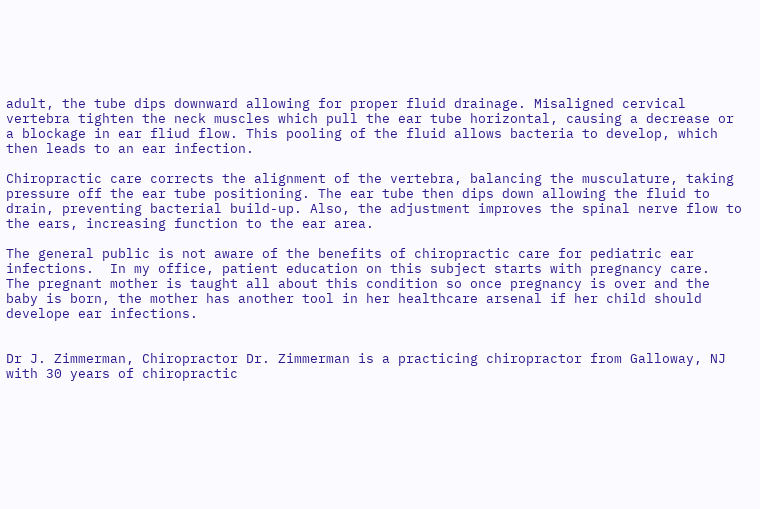adult, the tube dips downward allowing for proper fluid drainage. Misaligned cervical vertebra tighten the neck muscles which pull the ear tube horizontal, causing a decrease or a blockage in ear fliud flow. This pooling of the fluid allows bacteria to develop, which then leads to an ear infection.

Chiropractic care corrects the alignment of the vertebra, balancing the musculature, taking pressure off the ear tube positioning. The ear tube then dips down allowing the fluid to drain, preventing bacterial build-up. Also, the adjustment improves the spinal nerve flow to the ears, increasing function to the ear area.

The general public is not aware of the benefits of chiropractic care for pediatric ear infections.  In my office, patient education on this subject starts with pregnancy care.  The pregnant mother is taught all about this condition so once pregnancy is over and the baby is born, the mother has another tool in her healthcare arsenal if her child should develope ear infections.


Dr J. Zimmerman, Chiropractor Dr. Zimmerman is a practicing chiropractor from Galloway, NJ with 30 years of chiropractic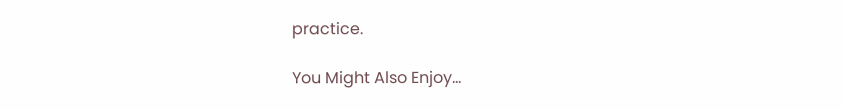practice.

You Might Also Enjoy...